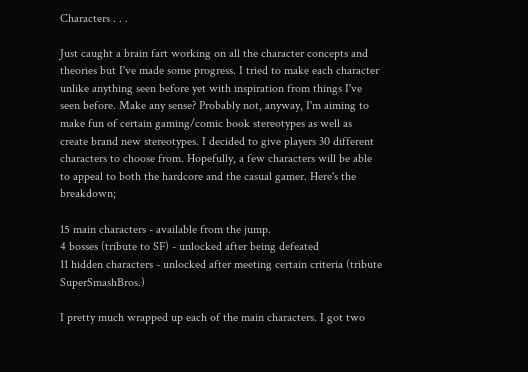Characters . . .

Just caught a brain fart working on all the character concepts and theories but I've made some progress. I tried to make each character unlike anything seen before yet with inspiration from things I've seen before. Make any sense? Probably not, anyway, I'm aiming to make fun of certain gaming/comic book stereotypes as well as create brand new stereotypes. I decided to give players 30 different characters to choose from. Hopefully, a few characters will be able to appeal to both the hardcore and the casual gamer. Here's the breakdown;

15 main characters - available from the jump.
4 bosses (tribute to SF) - unlocked after being defeated
11 hidden characters - unlocked after meeting certain criteria (tribute SuperSmashBros.)

I pretty much wrapped up each of the main characters. I got two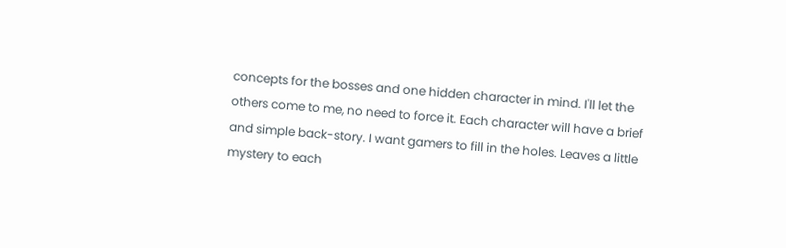concepts for the bosses and one hidden character in mind. I'll let the others come to me, no need to force it. Each character will have a brief and simple back-story. I want gamers to fill in the holes. Leaves a little mystery to each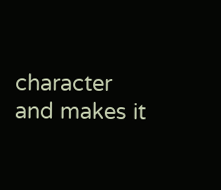character and makes it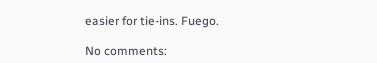easier for tie-ins. Fuego.

No comments: